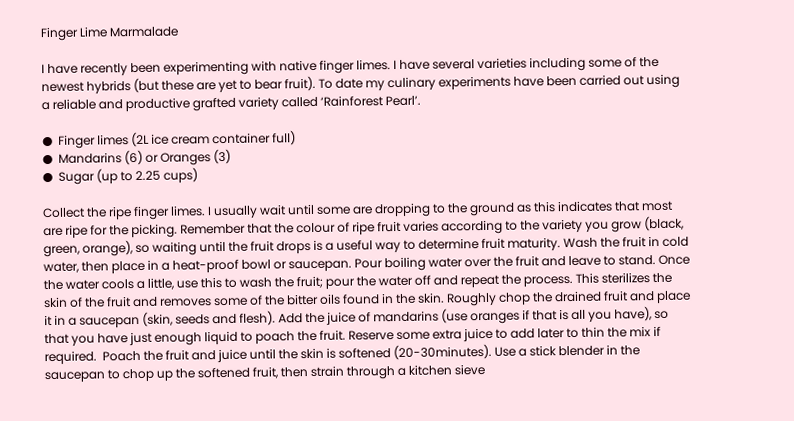Finger Lime Marmalade

I have recently been experimenting with native finger limes. I have several varieties including some of the newest hybrids (but these are yet to bear fruit). To date my culinary experiments have been carried out using a reliable and productive grafted variety called ‘Rainforest Pearl’.

●  Finger limes (2L ice cream container full)
●  Mandarins (6) or Oranges (3)
●  Sugar (up to 2.25 cups)

Collect the ripe finger limes. I usually wait until some are dropping to the ground as this indicates that most are ripe for the picking. Remember that the colour of ripe fruit varies according to the variety you grow (black, green, orange), so waiting until the fruit drops is a useful way to determine fruit maturity. Wash the fruit in cold water, then place in a heat-proof bowl or saucepan. Pour boiling water over the fruit and leave to stand. Once the water cools a little, use this to wash the fruit; pour the water off and repeat the process. This sterilizes the skin of the fruit and removes some of the bitter oils found in the skin. Roughly chop the drained fruit and place it in a saucepan (skin, seeds and flesh). Add the juice of mandarins (use oranges if that is all you have), so that you have just enough liquid to poach the fruit. Reserve some extra juice to add later to thin the mix if required.  Poach the fruit and juice until the skin is softened (20-30minutes). Use a stick blender in the saucepan to chop up the softened fruit, then strain through a kitchen sieve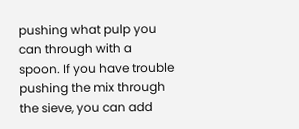pushing what pulp you can through with a spoon. If you have trouble pushing the mix through the sieve, you can add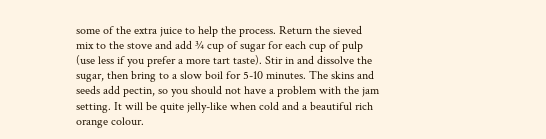some of the extra juice to help the process. Return the sieved mix to the stove and add ¾ cup of sugar for each cup of pulp (use less if you prefer a more tart taste). Stir in and dissolve the sugar, then bring to a slow boil for 5-10 minutes. The skins and seeds add pectin, so you should not have a problem with the jam setting. It will be quite jelly-like when cold and a beautiful rich orange colour.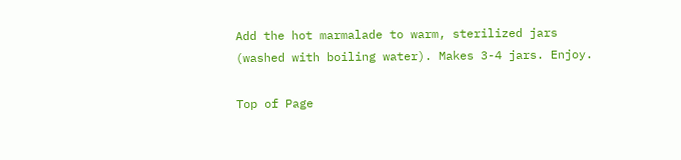Add the hot marmalade to warm, sterilized jars (washed with boiling water). Makes 3-4 jars. Enjoy.

Top of Page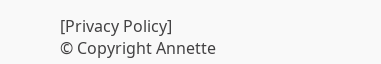[Privacy Policy]
© Copyright Annette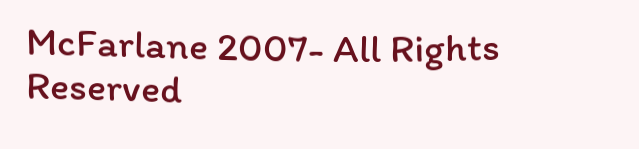McFarlane 2007- All Rights Reserved